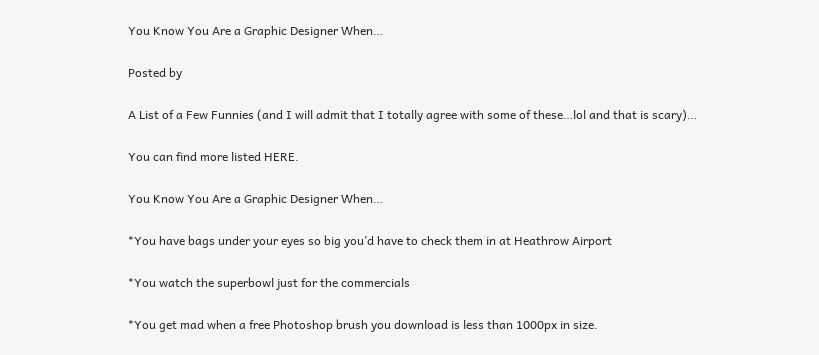You Know You Are a Graphic Designer When…

Posted by

A List of a Few Funnies (and I will admit that I totally agree with some of these…lol and that is scary)…

You can find more listed HERE.

You Know You Are a Graphic Designer When…

*You have bags under your eyes so big you’d have to check them in at Heathrow Airport

*You watch the superbowl just for the commercials

*You get mad when a free Photoshop brush you download is less than 1000px in size.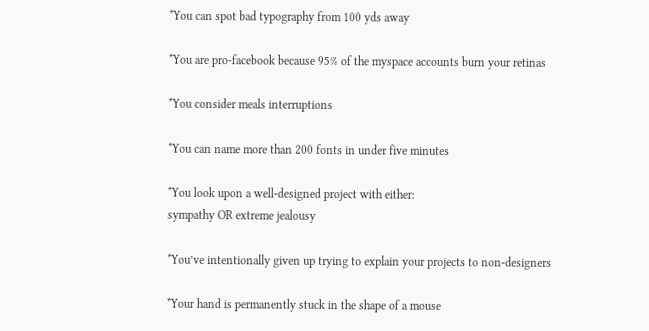*You can spot bad typography from 100 yds away

*You are pro-facebook because 95% of the myspace accounts burn your retinas

*You consider meals interruptions

*You can name more than 200 fonts in under five minutes

*You look upon a well-designed project with either:
sympathy OR extreme jealousy

*You’ve intentionally given up trying to explain your projects to non-designers

*Your hand is permanently stuck in the shape of a mouse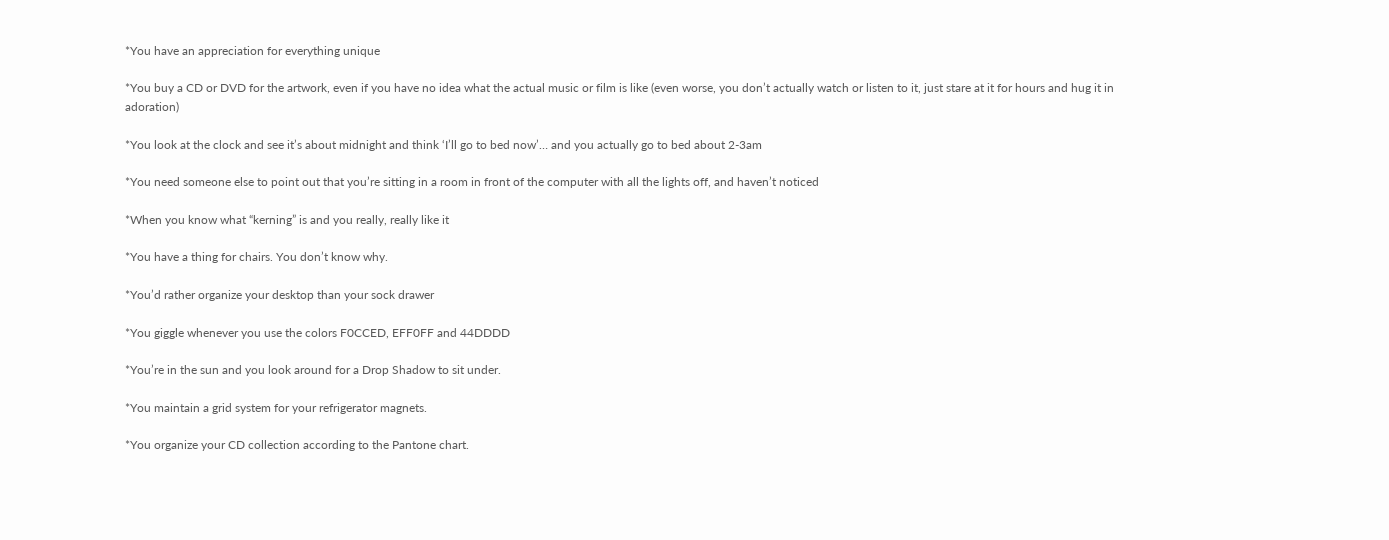*You have an appreciation for everything unique

*You buy a CD or DVD for the artwork, even if you have no idea what the actual music or film is like (even worse, you don’t actually watch or listen to it, just stare at it for hours and hug it in adoration)

*You look at the clock and see it’s about midnight and think ‘I’ll go to bed now’… and you actually go to bed about 2-3am

*You need someone else to point out that you’re sitting in a room in front of the computer with all the lights off, and haven’t noticed

*When you know what “kerning” is and you really, really like it

*You have a thing for chairs. You don’t know why.

*You’d rather organize your desktop than your sock drawer

*You giggle whenever you use the colors F0CCED, EFF0FF and 44DDDD

*You’re in the sun and you look around for a Drop Shadow to sit under.

*You maintain a grid system for your refrigerator magnets.

*You organize your CD collection according to the Pantone chart.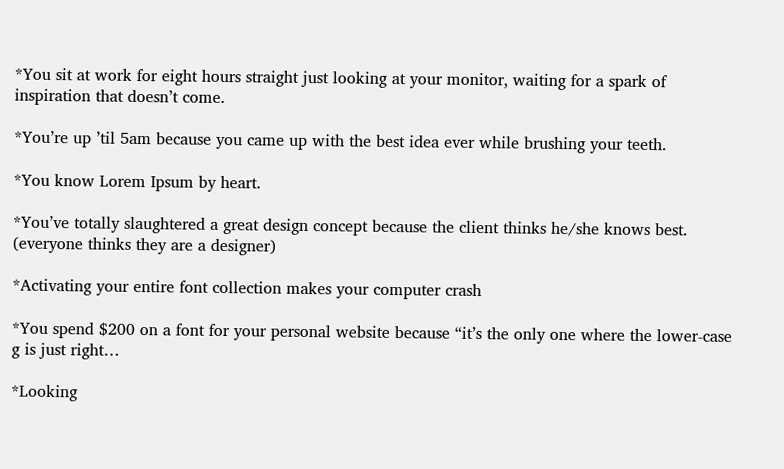*You sit at work for eight hours straight just looking at your monitor, waiting for a spark of inspiration that doesn’t come.

*You’re up ’til 5am because you came up with the best idea ever while brushing your teeth.

*You know Lorem Ipsum by heart.

*You’ve totally slaughtered a great design concept because the client thinks he/she knows best. (everyone thinks they are a designer)

*Activating your entire font collection makes your computer crash

*You spend $200 on a font for your personal website because “it’s the only one where the lower-case g is just right…

*Looking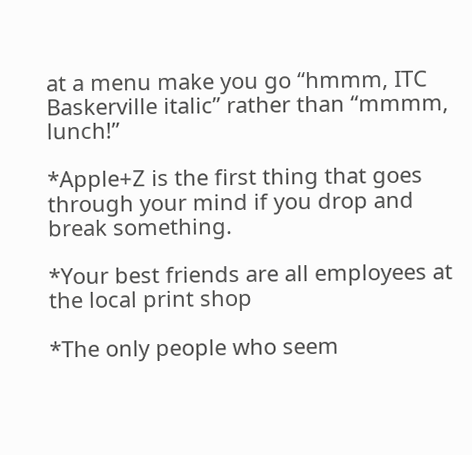at a menu make you go “hmmm, ITC Baskerville italic” rather than “mmmm, lunch!”

*Apple+Z is the first thing that goes through your mind if you drop and break something.

*Your best friends are all employees at the local print shop

*The only people who seem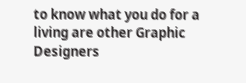to know what you do for a living are other Graphic Designers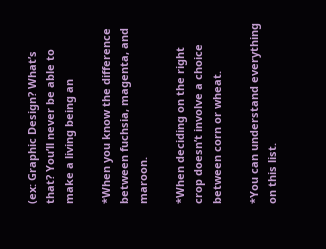(ex: Graphic Design? What’s that? You’ll never be able to make a living being an

*When you know the difference between fuchsia, magenta, and maroon.

*When deciding on the right crop doesn’t involve a choice between corn or wheat.

*You can understand everything on this list.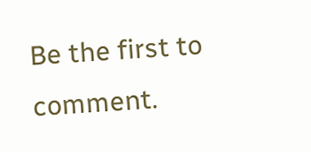Be the first to comment.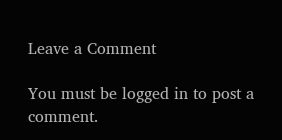Leave a Comment

You must be logged in to post a comment.